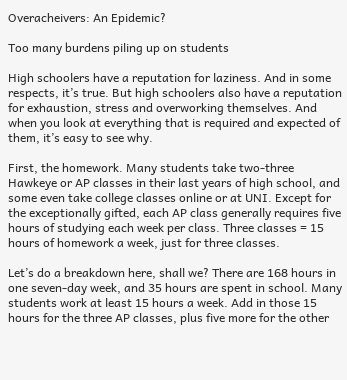Overacheivers: An Epidemic?

Too many burdens piling up on students

High schoolers have a reputation for laziness. And in some respects, it’s true. But high schoolers also have a reputation for exhaustion, stress and overworking themselves. And when you look at everything that is required and expected of them, it’s easy to see why.

First, the homework. Many students take two-three Hawkeye or AP classes in their last years of high school, and some even take college classes online or at UNI. Except for the exceptionally gifted, each AP class generally requires five hours of studying each week per class. Three classes = 15 hours of homework a week, just for three classes.

Let’s do a breakdown here, shall we? There are 168 hours in one seven-day week, and 35 hours are spent in school. Many students work at least 15 hours a week. Add in those 15 hours for the three AP classes, plus five more for the other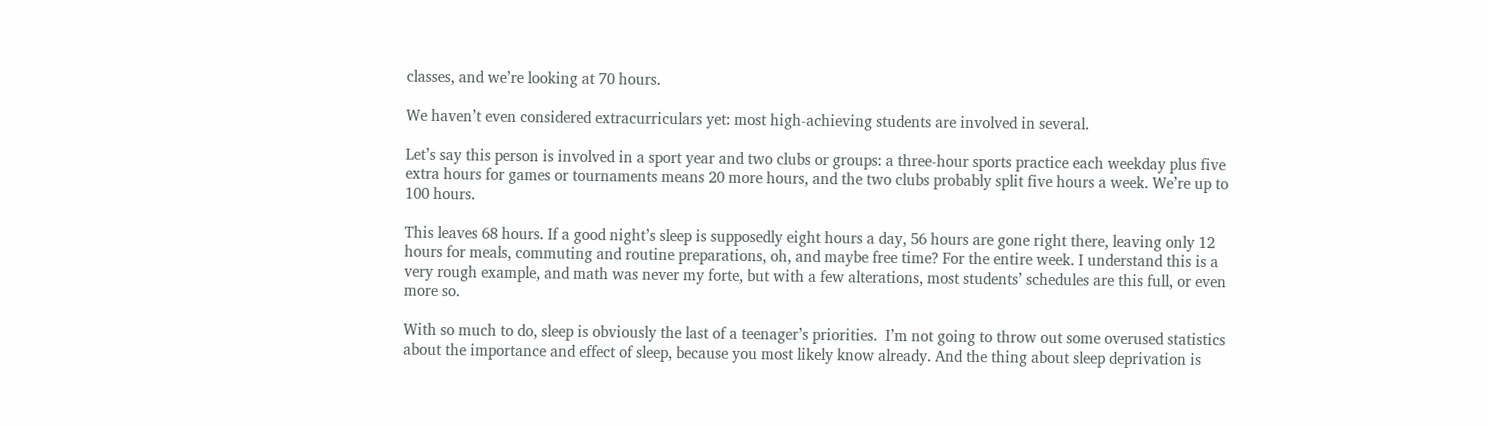classes, and we’re looking at 70 hours.

We haven’t even considered extracurriculars yet: most high-achieving students are involved in several.

Let’s say this person is involved in a sport year and two clubs or groups: a three-hour sports practice each weekday plus five extra hours for games or tournaments means 20 more hours, and the two clubs probably split five hours a week. We’re up to 100 hours.

This leaves 68 hours. If a good night’s sleep is supposedly eight hours a day, 56 hours are gone right there, leaving only 12 hours for meals, commuting and routine preparations, oh, and maybe free time? For the entire week. I understand this is a very rough example, and math was never my forte, but with a few alterations, most students’ schedules are this full, or even more so.

With so much to do, sleep is obviously the last of a teenager’s priorities.  I’m not going to throw out some overused statistics about the importance and effect of sleep, because you most likely know already. And the thing about sleep deprivation is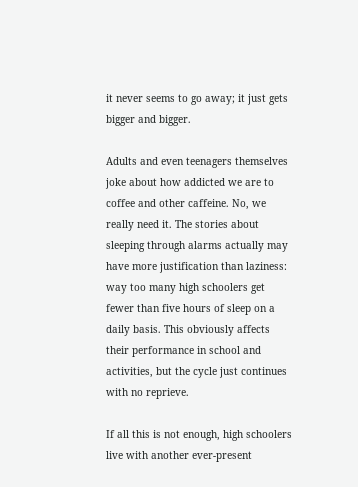it never seems to go away; it just gets bigger and bigger.

Adults and even teenagers themselves joke about how addicted we are to coffee and other caffeine. No, we really need it. The stories about sleeping through alarms actually may have more justification than laziness: way too many high schoolers get fewer than five hours of sleep on a daily basis. This obviously affects their performance in school and activities, but the cycle just continues with no reprieve.

If all this is not enough, high schoolers live with another ever-present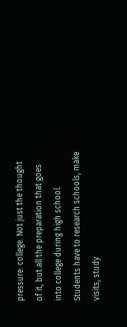pressure: college. Not just the thought of it, but all the preparation that goes into college during high school. Students have to research schools, make visits, study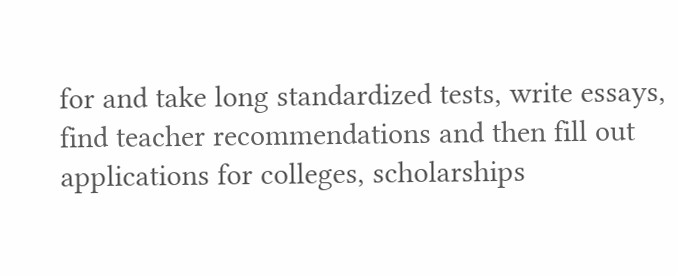for and take long standardized tests, write essays, find teacher recommendations and then fill out applications for colleges, scholarships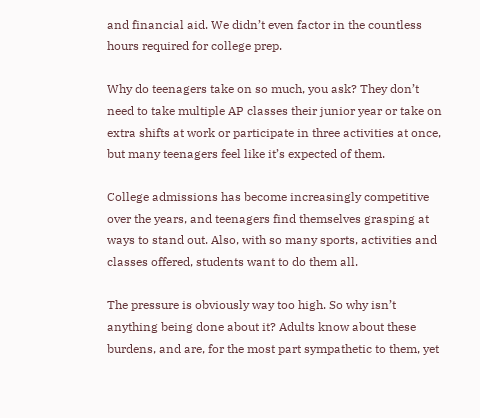and financial aid. We didn’t even factor in the countless hours required for college prep.

Why do teenagers take on so much, you ask? They don’t need to take multiple AP classes their junior year or take on extra shifts at work or participate in three activities at once, but many teenagers feel like it’s expected of them.

College admissions has become increasingly competitive over the years, and teenagers find themselves grasping at ways to stand out. Also, with so many sports, activities and classes offered, students want to do them all.

The pressure is obviously way too high. So why isn’t anything being done about it? Adults know about these burdens, and are, for the most part sympathetic to them, yet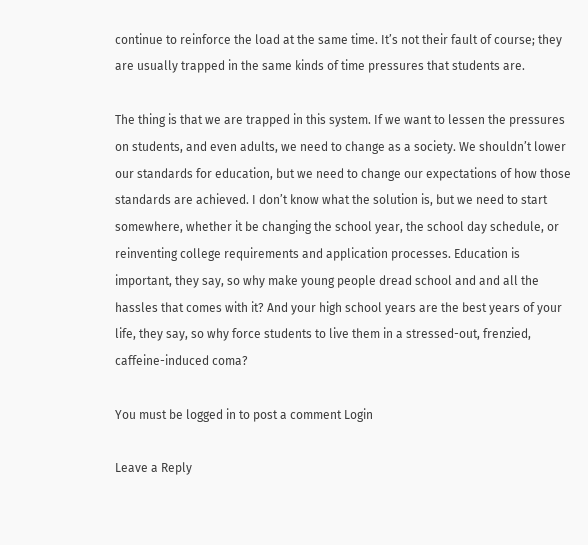continue to reinforce the load at the same time. It’s not their fault of course; they are usually trapped in the same kinds of time pressures that students are.

The thing is that we are trapped in this system. If we want to lessen the pressures on students, and even adults, we need to change as a society. We shouldn’t lower our standards for education, but we need to change our expectations of how those standards are achieved. I don’t know what the solution is, but we need to start somewhere, whether it be changing the school year, the school day schedule, or reinventing college requirements and application processes. Education is important, they say, so why make young people dread school and and all the hassles that comes with it? And your high school years are the best years of your life, they say, so why force students to live them in a stressed-out, frenzied, caffeine-induced coma?

You must be logged in to post a comment Login

Leave a Reply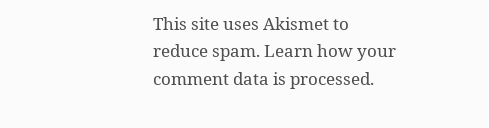This site uses Akismet to reduce spam. Learn how your comment data is processed.